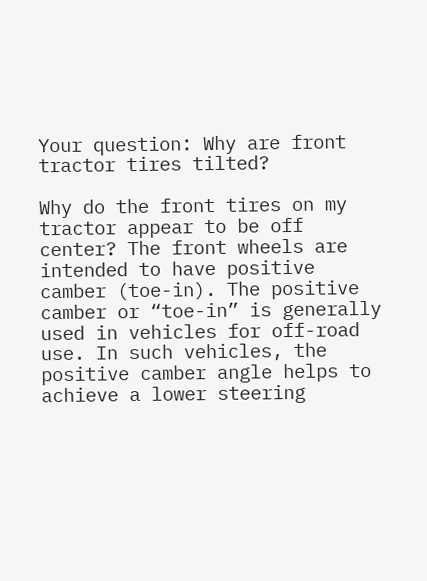Your question: Why are front tractor tires tilted?

Why do the front tires on my tractor appear to be off center? The front wheels are intended to have positive camber (toe-in). The positive camber or “toe-in” is generally used in vehicles for off-road use. In such vehicles, the positive camber angle helps to achieve a lower steering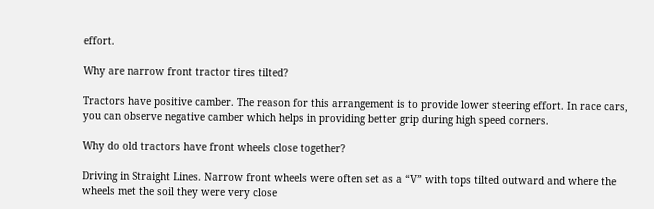effort.

Why are narrow front tractor tires tilted?

Tractors have positive camber. The reason for this arrangement is to provide lower steering effort. In race cars, you can observe negative camber which helps in providing better grip during high speed corners.

Why do old tractors have front wheels close together?

Driving in Straight Lines. Narrow front wheels were often set as a “V” with tops tilted outward and where the wheels met the soil they were very close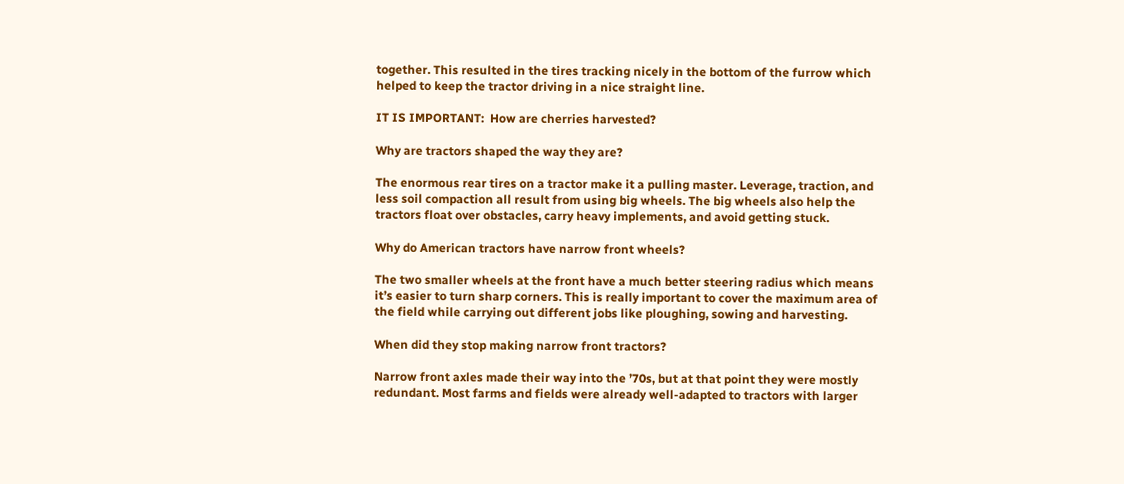together. This resulted in the tires tracking nicely in the bottom of the furrow which helped to keep the tractor driving in a nice straight line.

IT IS IMPORTANT:  How are cherries harvested?

Why are tractors shaped the way they are?

The enormous rear tires on a tractor make it a pulling master. Leverage, traction, and less soil compaction all result from using big wheels. The big wheels also help the tractors float over obstacles, carry heavy implements, and avoid getting stuck.

Why do American tractors have narrow front wheels?

The two smaller wheels at the front have a much better steering radius which means it’s easier to turn sharp corners. This is really important to cover the maximum area of the field while carrying out different jobs like ploughing, sowing and harvesting.

When did they stop making narrow front tractors?

Narrow front axles made their way into the ’70s, but at that point they were mostly redundant. Most farms and fields were already well-adapted to tractors with larger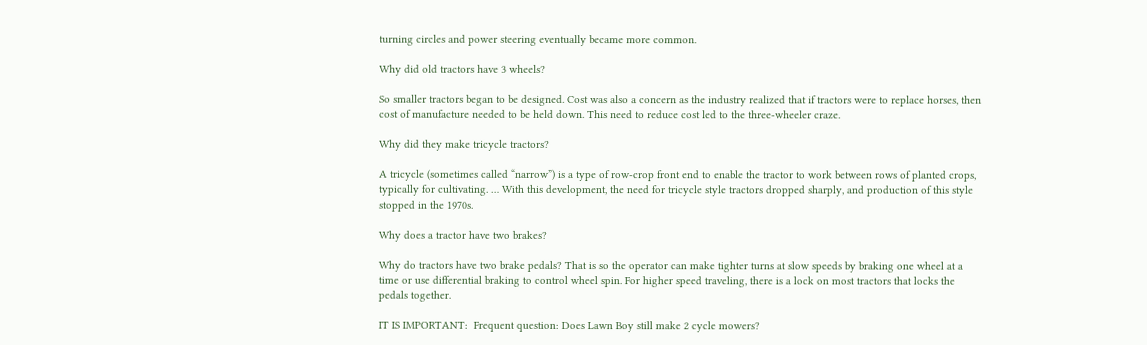turning circles and power steering eventually became more common.

Why did old tractors have 3 wheels?

So smaller tractors began to be designed. Cost was also a concern as the industry realized that if tractors were to replace horses, then cost of manufacture needed to be held down. This need to reduce cost led to the three-wheeler craze.

Why did they make tricycle tractors?

A tricycle (sometimes called “narrow”) is a type of row-crop front end to enable the tractor to work between rows of planted crops, typically for cultivating. … With this development, the need for tricycle style tractors dropped sharply, and production of this style stopped in the 1970s.

Why does a tractor have two brakes?

Why do tractors have two brake pedals? That is so the operator can make tighter turns at slow speeds by braking one wheel at a time or use differential braking to control wheel spin. For higher speed traveling, there is a lock on most tractors that locks the pedals together.

IT IS IMPORTANT:  Frequent question: Does Lawn Boy still make 2 cycle mowers?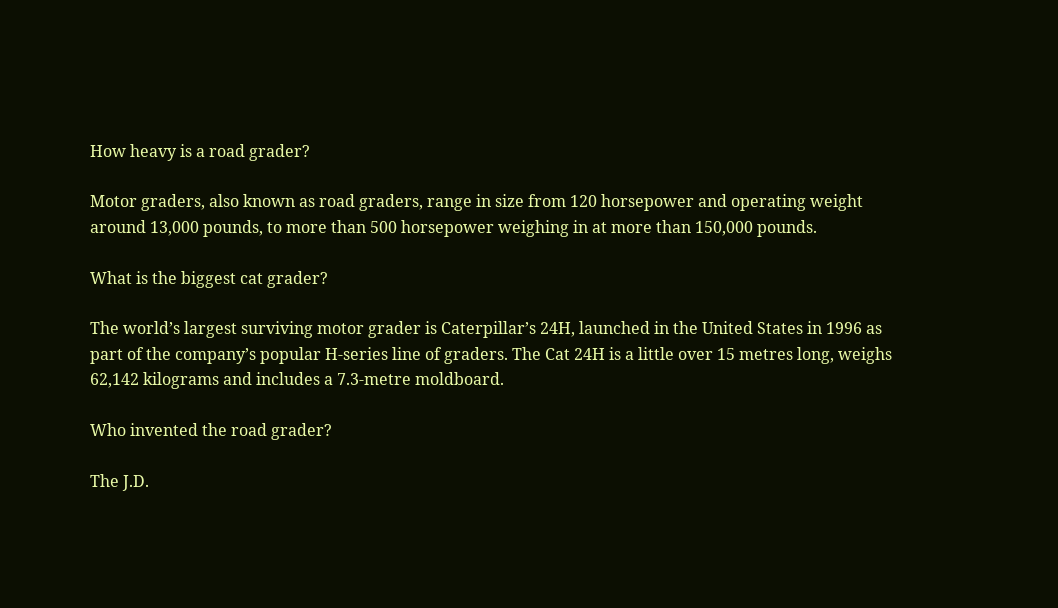How heavy is a road grader?

Motor graders, also known as road graders, range in size from 120 horsepower and operating weight around 13,000 pounds, to more than 500 horsepower weighing in at more than 150,000 pounds.

What is the biggest cat grader?

The world’s largest surviving motor grader is Caterpillar’s 24H, launched in the United States in 1996 as part of the company’s popular H-series line of graders. The Cat 24H is a little over 15 metres long, weighs 62,142 kilograms and includes a 7.3-metre moldboard.

Who invented the road grader?

The J.D.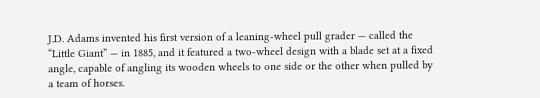J.D. Adams invented his first version of a leaning-wheel pull grader — called the “Little Giant” — in 1885, and it featured a two-wheel design with a blade set at a fixed angle, capable of angling its wooden wheels to one side or the other when pulled by a team of horses.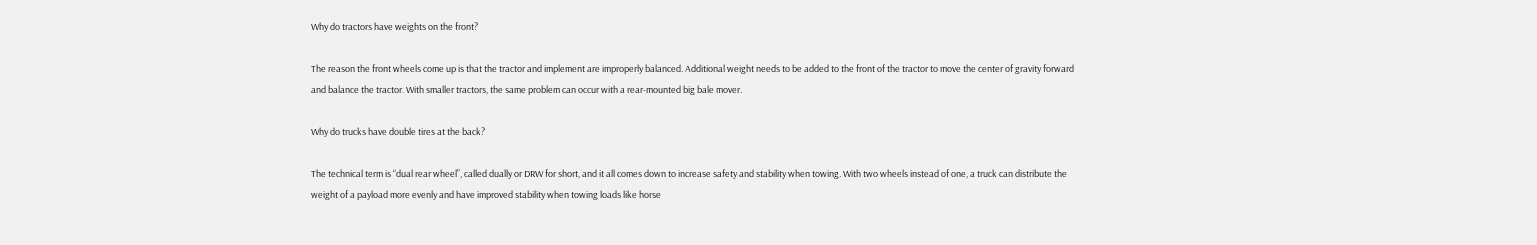Why do tractors have weights on the front?

The reason the front wheels come up is that the tractor and implement are improperly balanced. Additional weight needs to be added to the front of the tractor to move the center of gravity forward and balance the tractor. With smaller tractors, the same problem can occur with a rear-mounted big bale mover.

Why do trucks have double tires at the back?

The technical term is “dual rear wheel”, called dually or DRW for short, and it all comes down to increase safety and stability when towing. With two wheels instead of one, a truck can distribute the weight of a payload more evenly and have improved stability when towing loads like horse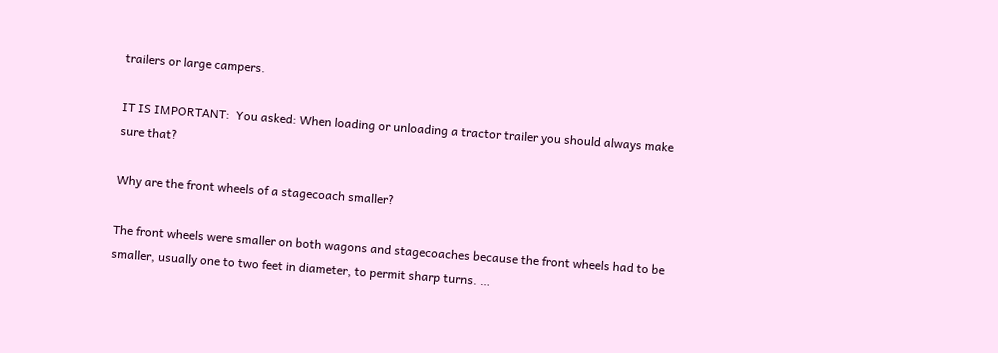trailers or large campers.

IT IS IMPORTANT:  You asked: When loading or unloading a tractor trailer you should always make sure that?

Why are the front wheels of a stagecoach smaller?

The front wheels were smaller on both wagons and stagecoaches because the front wheels had to be smaller, usually one to two feet in diameter, to permit sharp turns. …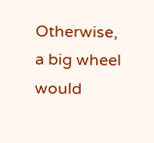Otherwise, a big wheel would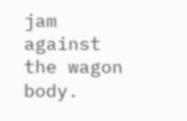jam against the wagon body.